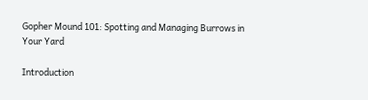Gopher Mound 101: Spotting and Managing Burrows in Your Yard

Introduction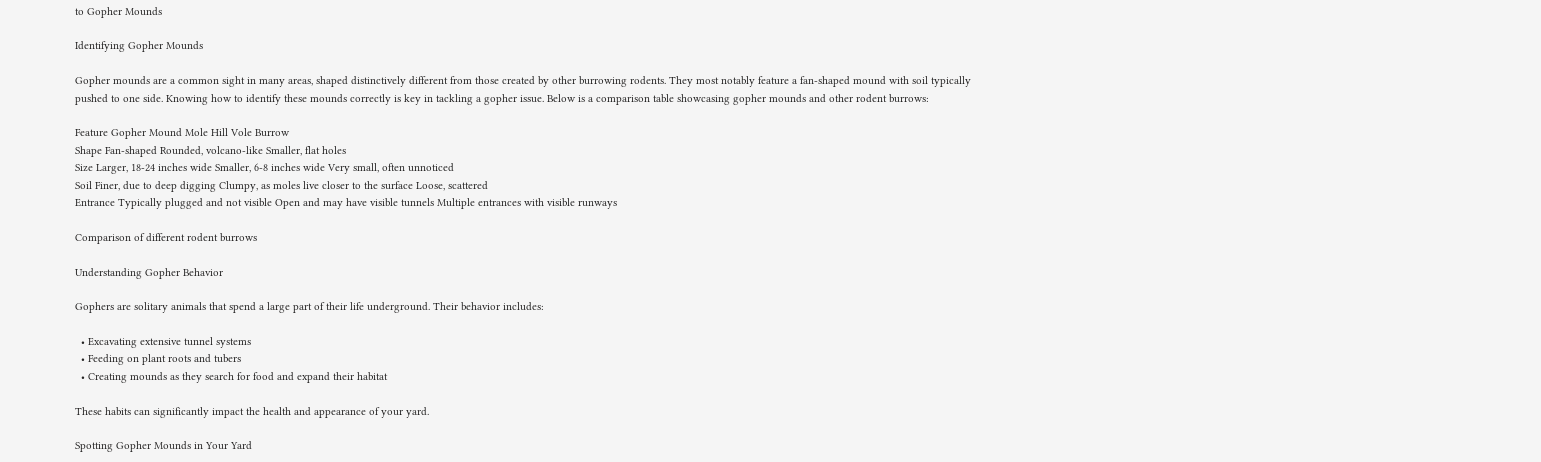to Gopher Mounds

Identifying Gopher Mounds

Gopher mounds are a common sight in many areas, shaped distinctively different from those created by other burrowing rodents. They most notably feature a fan-shaped mound with soil typically pushed to one side. Knowing how to identify these mounds correctly is key in tackling a gopher issue. Below is a comparison table showcasing gopher mounds and other rodent burrows:

Feature Gopher Mound Mole Hill Vole Burrow
Shape Fan-shaped Rounded, volcano-like Smaller, flat holes
Size Larger, 18-24 inches wide Smaller, 6-8 inches wide Very small, often unnoticed
Soil Finer, due to deep digging Clumpy, as moles live closer to the surface Loose, scattered
Entrance Typically plugged and not visible Open and may have visible tunnels Multiple entrances with visible runways

Comparison of different rodent burrows

Understanding Gopher Behavior

Gophers are solitary animals that spend a large part of their life underground. Their behavior includes:

  • Excavating extensive tunnel systems
  • Feeding on plant roots and tubers
  • Creating mounds as they search for food and expand their habitat

These habits can significantly impact the health and appearance of your yard.

Spotting Gopher Mounds in Your Yard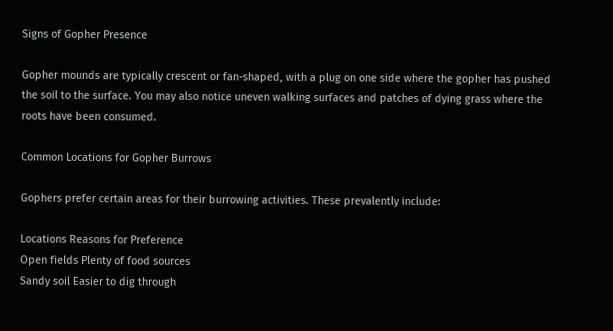Signs of Gopher Presence

Gopher mounds are typically crescent or fan-shaped, with a plug on one side where the gopher has pushed the soil to the surface. You may also notice uneven walking surfaces and patches of dying grass where the roots have been consumed.

Common Locations for Gopher Burrows

Gophers prefer certain areas for their burrowing activities. These prevalently include:

Locations Reasons for Preference
Open fields Plenty of food sources
Sandy soil Easier to dig through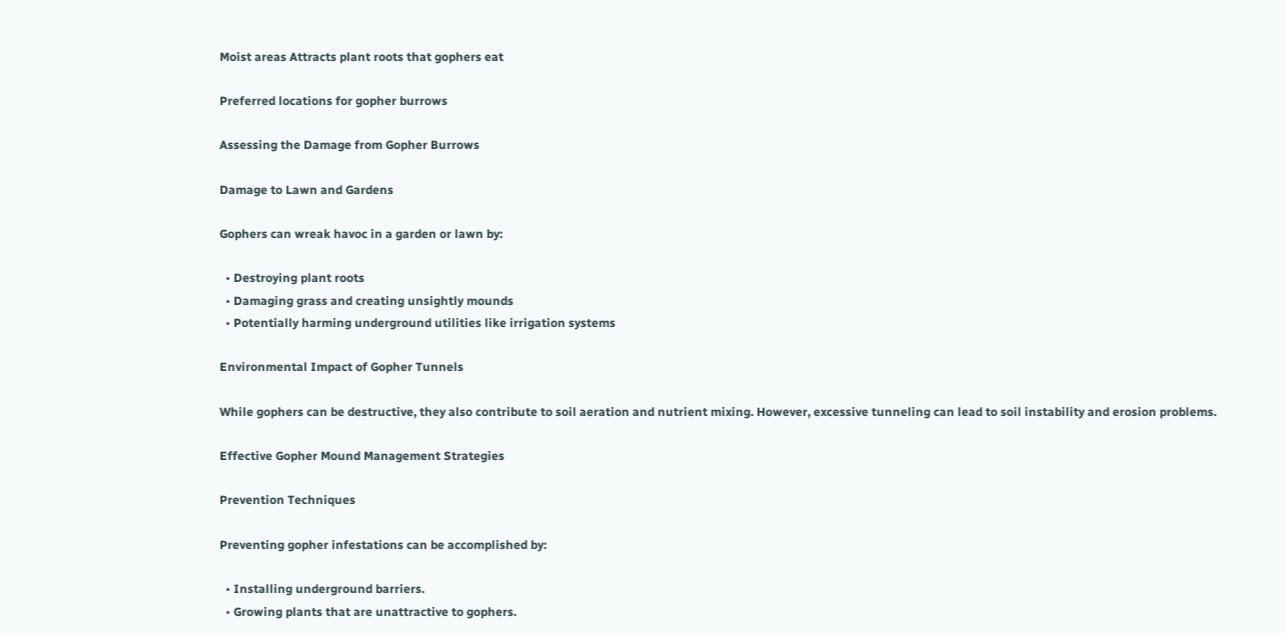Moist areas Attracts plant roots that gophers eat

Preferred locations for gopher burrows

Assessing the Damage from Gopher Burrows

Damage to Lawn and Gardens

Gophers can wreak havoc in a garden or lawn by:

  • Destroying plant roots
  • Damaging grass and creating unsightly mounds
  • Potentially harming underground utilities like irrigation systems

Environmental Impact of Gopher Tunnels

While gophers can be destructive, they also contribute to soil aeration and nutrient mixing. However, excessive tunneling can lead to soil instability and erosion problems.

Effective Gopher Mound Management Strategies

Prevention Techniques

Preventing gopher infestations can be accomplished by:

  • Installing underground barriers.
  • Growing plants that are unattractive to gophers.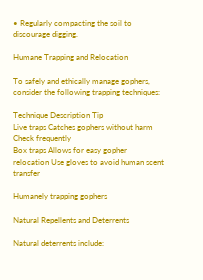• Regularly compacting the soil to discourage digging.

Humane Trapping and Relocation

To safely and ethically manage gophers, consider the following trapping techniques:

Technique Description Tip
Live traps Catches gophers without harm Check frequently
Box traps Allows for easy gopher relocation Use gloves to avoid human scent transfer

Humanely trapping gophers

Natural Repellents and Deterrents

Natural deterrents include: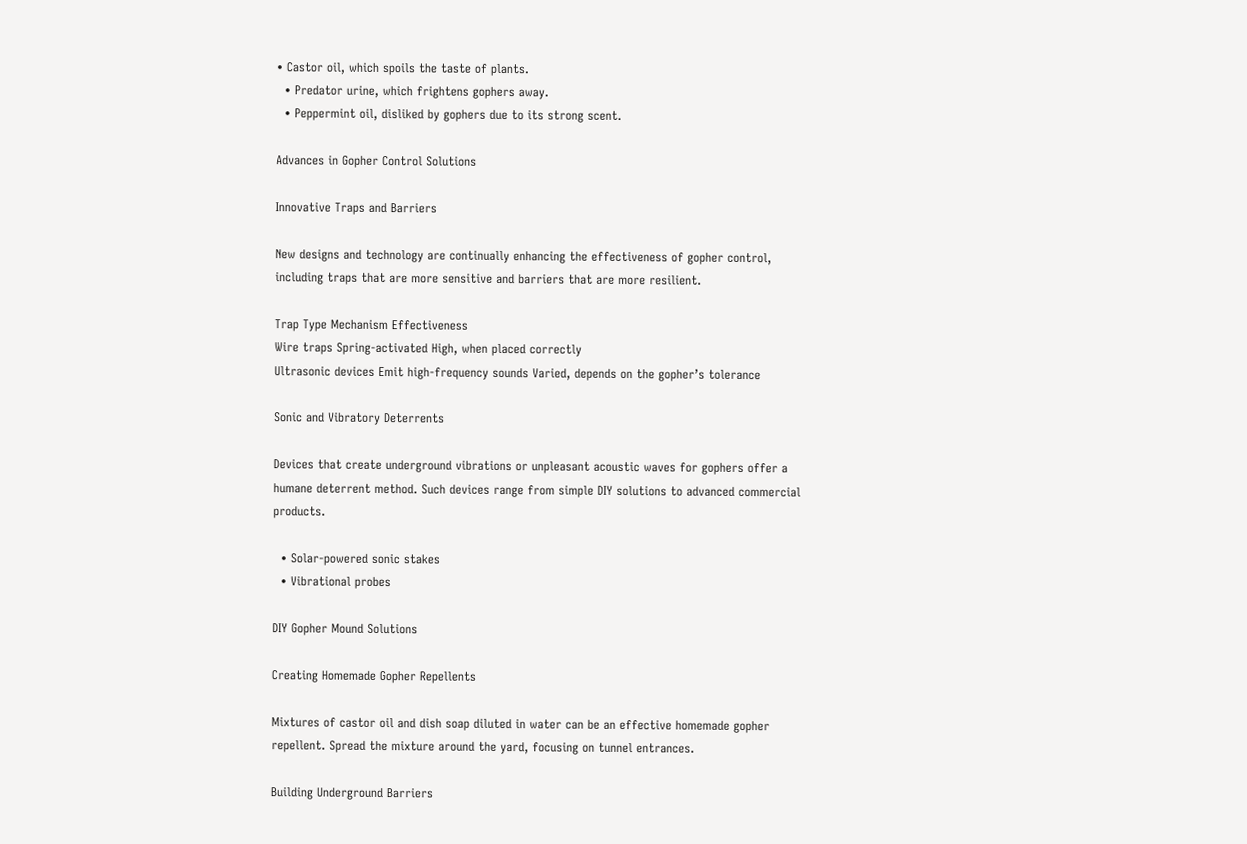• Castor oil, which spoils the taste of plants.
  • Predator urine, which frightens gophers away.
  • Peppermint oil, disliked by gophers due to its strong scent.

Advances in Gopher Control Solutions

Innovative Traps and Barriers

New designs and technology are continually enhancing the effectiveness of gopher control, including traps that are more sensitive and barriers that are more resilient.

Trap Type Mechanism Effectiveness
Wire traps Spring-activated High, when placed correctly
Ultrasonic devices Emit high-frequency sounds Varied, depends on the gopher’s tolerance

Sonic and Vibratory Deterrents

Devices that create underground vibrations or unpleasant acoustic waves for gophers offer a humane deterrent method. Such devices range from simple DIY solutions to advanced commercial products.

  • Solar-powered sonic stakes
  • Vibrational probes

DIY Gopher Mound Solutions

Creating Homemade Gopher Repellents

Mixtures of castor oil and dish soap diluted in water can be an effective homemade gopher repellent. Spread the mixture around the yard, focusing on tunnel entrances.

Building Underground Barriers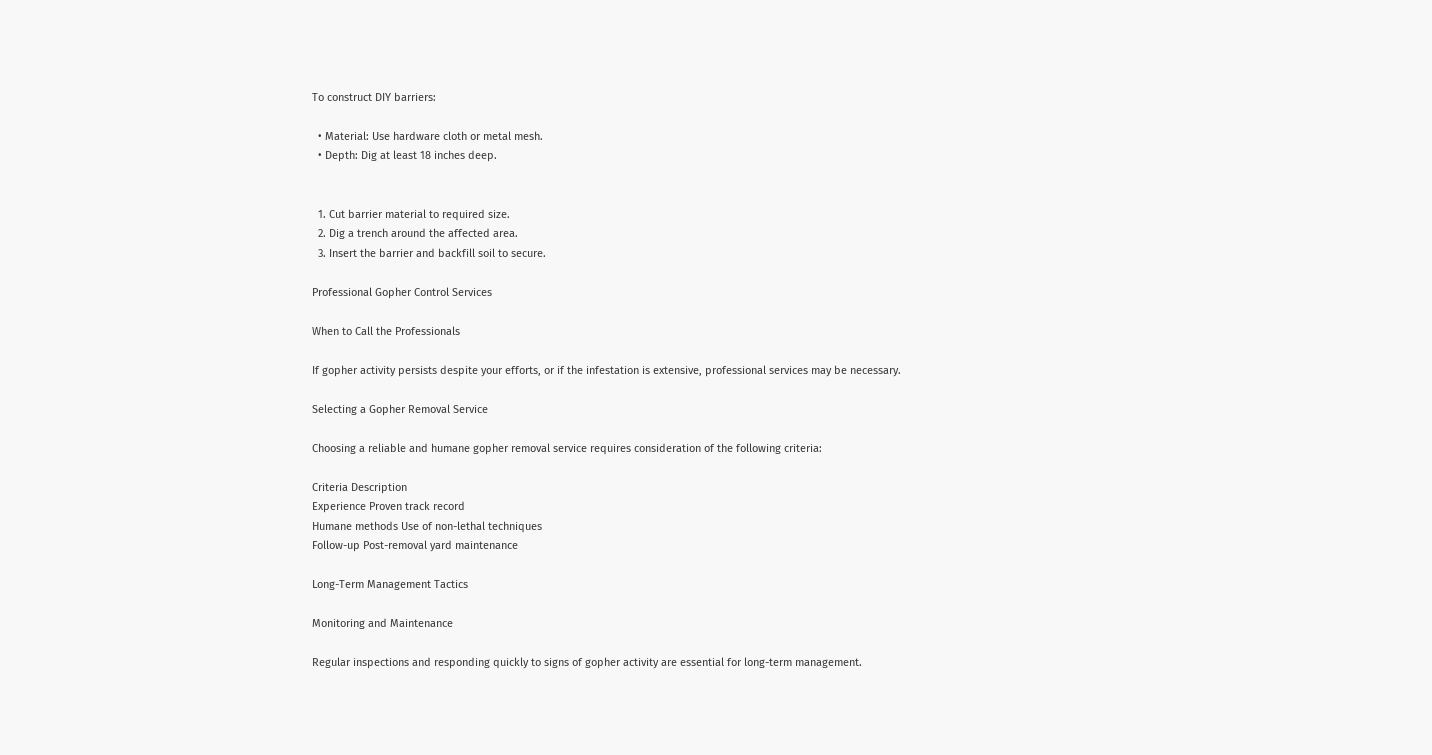To construct DIY barriers:

  • Material: Use hardware cloth or metal mesh.
  • Depth: Dig at least 18 inches deep.


  1. Cut barrier material to required size.
  2. Dig a trench around the affected area.
  3. Insert the barrier and backfill soil to secure.

Professional Gopher Control Services

When to Call the Professionals

If gopher activity persists despite your efforts, or if the infestation is extensive, professional services may be necessary.

Selecting a Gopher Removal Service

Choosing a reliable and humane gopher removal service requires consideration of the following criteria:

Criteria Description
Experience Proven track record
Humane methods Use of non-lethal techniques
Follow-up Post-removal yard maintenance

Long-Term Management Tactics

Monitoring and Maintenance

Regular inspections and responding quickly to signs of gopher activity are essential for long-term management.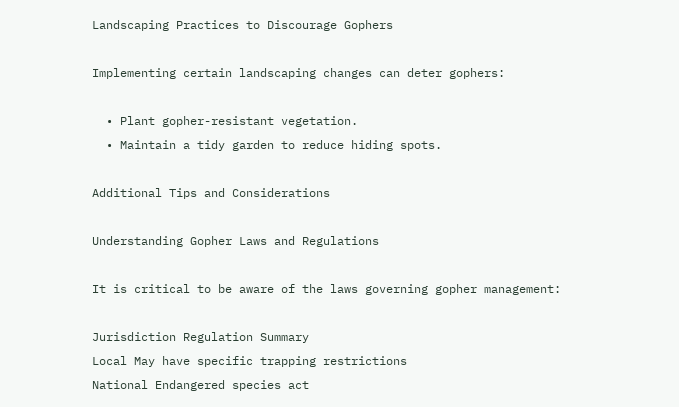Landscaping Practices to Discourage Gophers

Implementing certain landscaping changes can deter gophers:

  • Plant gopher-resistant vegetation.
  • Maintain a tidy garden to reduce hiding spots.

Additional Tips and Considerations

Understanding Gopher Laws and Regulations

It is critical to be aware of the laws governing gopher management:

Jurisdiction Regulation Summary
Local May have specific trapping restrictions
National Endangered species act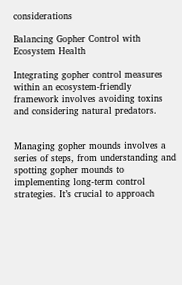considerations

Balancing Gopher Control with Ecosystem Health

Integrating gopher control measures within an ecosystem-friendly framework involves avoiding toxins and considering natural predators.


Managing gopher mounds involves a series of steps, from understanding and spotting gopher mounds to implementing long-term control strategies. It’s crucial to approach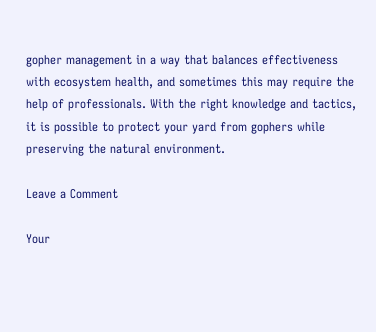gopher management in a way that balances effectiveness with ecosystem health, and sometimes this may require the help of professionals. With the right knowledge and tactics, it is possible to protect your yard from gophers while preserving the natural environment.

Leave a Comment

Your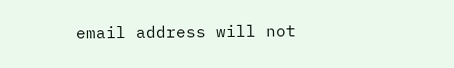email address will not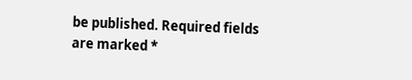be published. Required fields are marked *